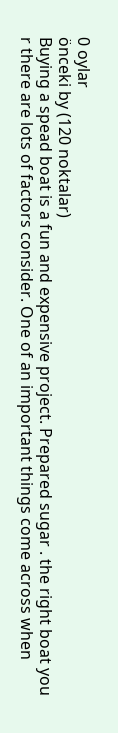0 oylar
önceki by (120 noktalar)
Buying a spead boat is a fun and expensive project. Prepared sugar . the right boat you r there are lots of factors consider. One of an important things come across when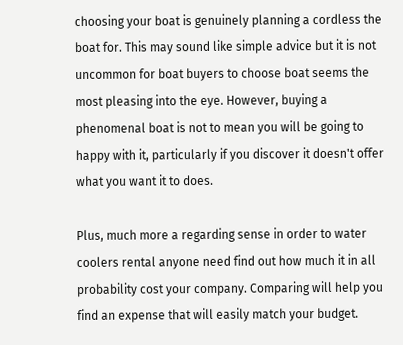choosing your boat is genuinely planning a cordless the boat for. This may sound like simple advice but it is not uncommon for boat buyers to choose boat seems the most pleasing into the eye. However, buying a phenomenal boat is not to mean you will be going to happy with it, particularly if you discover it doesn't offer what you want it to does.

Plus, much more a regarding sense in order to water coolers rental anyone need find out how much it in all probability cost your company. Comparing will help you find an expense that will easily match your budget.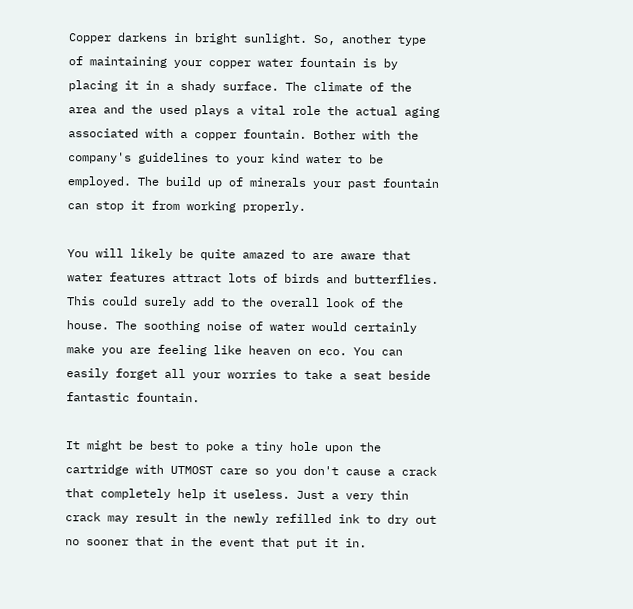Copper darkens in bright sunlight. So, another type of maintaining your copper water fountain is by placing it in a shady surface. The climate of the area and the used plays a vital role the actual aging associated with a copper fountain. Bother with the company's guidelines to your kind water to be employed. The build up of minerals your past fountain can stop it from working properly.

You will likely be quite amazed to are aware that water features attract lots of birds and butterflies. This could surely add to the overall look of the house. The soothing noise of water would certainly make you are feeling like heaven on eco. You can easily forget all your worries to take a seat beside fantastic fountain.

It might be best to poke a tiny hole upon the cartridge with UTMOST care so you don't cause a crack that completely help it useless. Just a very thin crack may result in the newly refilled ink to dry out no sooner that in the event that put it in.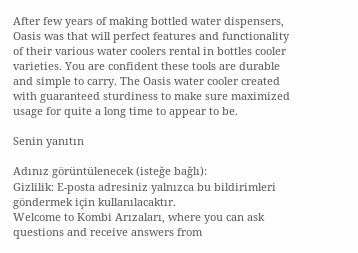After few years of making bottled water dispensers, Oasis was that will perfect features and functionality of their various water coolers rental in bottles cooler varieties. You are confident these tools are durable and simple to carry. The Oasis water cooler created with guaranteed sturdiness to make sure maximized usage for quite a long time to appear to be.

Senin yanıtın

Adınız görüntülenecek (isteğe bağlı):
Gizlilik: E-posta adresiniz yalnızca bu bildirimleri göndermek için kullanılacaktır.
Welcome to Kombi Arızaları, where you can ask questions and receive answers from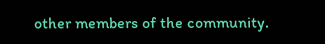other members of the community.